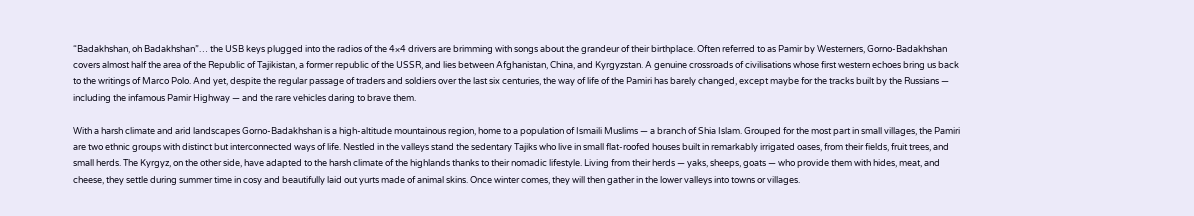“Badakhshan, oh Badakhshan”… the USB keys plugged into the radios of the 4×4 drivers are brimming with songs about the grandeur of their birthplace. Often referred to as Pamir by Westerners, Gorno-Badakhshan covers almost half the area of the Republic of Tajikistan, a former republic of the USSR, and lies between Afghanistan, China, and Kyrgyzstan. A genuine crossroads of civilisations whose first western echoes bring us back to the writings of Marco Polo. And yet, despite the regular passage of traders and soldiers over the last six centuries, the way of life of the Pamiri has barely changed, except maybe for the tracks built by the Russians — including the infamous Pamir Highway — and the rare vehicles daring to brave them.

With a harsh climate and arid landscapes Gorno-Badakhshan is a high-altitude mountainous region, home to a population of Ismaili Muslims — a branch of Shia Islam. Grouped for the most part in small villages, the Pamiri are two ethnic groups with distinct but interconnected ways of life. Nestled in the valleys stand the sedentary Tajiks who live in small flat-roofed houses built in remarkably irrigated oases, from their fields, fruit trees, and small herds. The Kyrgyz, on the other side, have adapted to the harsh climate of the highlands thanks to their nomadic lifestyle. Living from their herds — yaks, sheeps, goats — who provide them with hides, meat, and cheese, they settle during summer time in cosy and beautifully laid out yurts made of animal skins. Once winter comes, they will then gather in the lower valleys into towns or villages.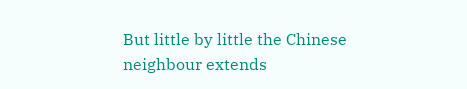But little by little the Chinese neighbour extends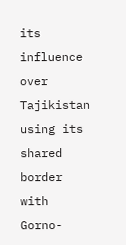its influence over Tajikistan using its shared border with Gorno-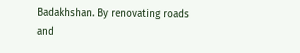Badakhshan. By renovating roads and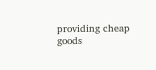providing cheap goods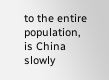to the entire population, is China slowly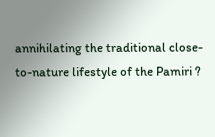annihilating the traditional close-to-nature lifestyle of the Pamiri ?